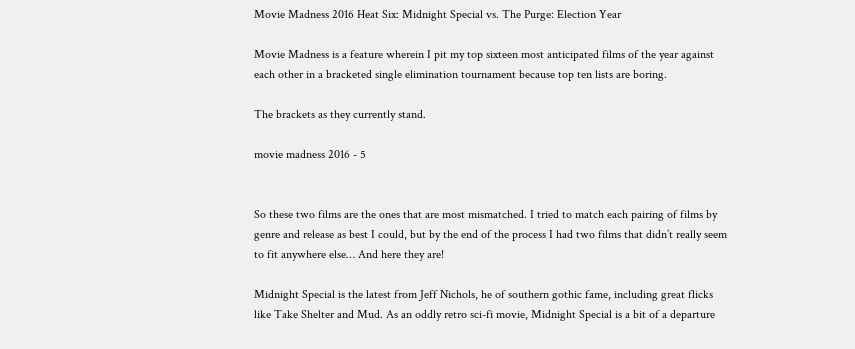Movie Madness 2016 Heat Six: Midnight Special vs. The Purge: Election Year

Movie Madness is a feature wherein I pit my top sixteen most anticipated films of the year against each other in a bracketed single elimination tournament because top ten lists are boring.

The brackets as they currently stand.

movie madness 2016 - 5


So these two films are the ones that are most mismatched. I tried to match each pairing of films by genre and release as best I could, but by the end of the process I had two films that didn’t really seem to fit anywhere else… And here they are!

Midnight Special is the latest from Jeff Nichols, he of southern gothic fame, including great flicks like Take Shelter and Mud. As an oddly retro sci-fi movie, Midnight Special is a bit of a departure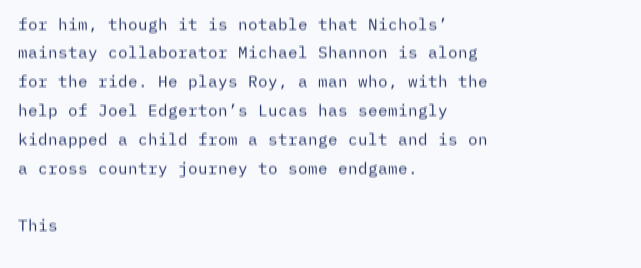for him, though it is notable that Nichols’ mainstay collaborator Michael Shannon is along for the ride. He plays Roy, a man who, with the help of Joel Edgerton’s Lucas has seemingly kidnapped a child from a strange cult and is on a cross country journey to some endgame.

This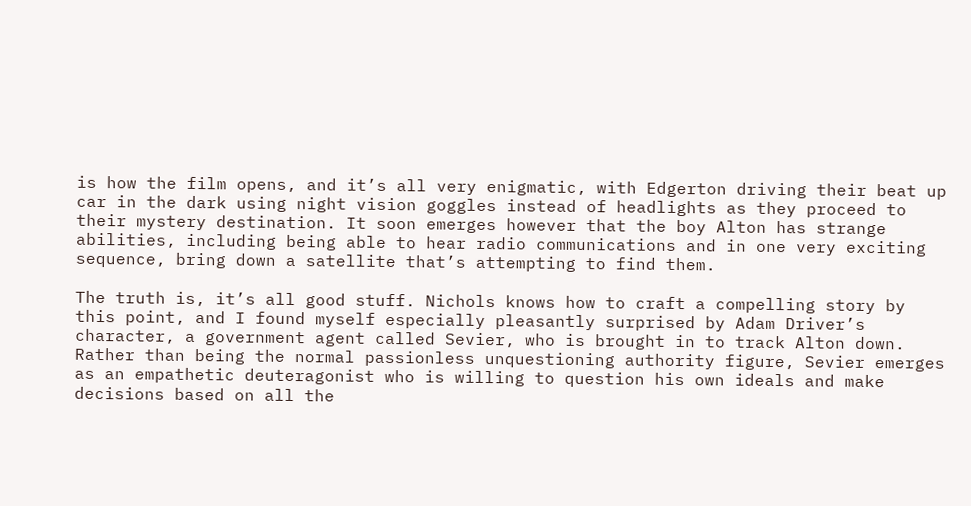is how the film opens, and it’s all very enigmatic, with Edgerton driving their beat up car in the dark using night vision goggles instead of headlights as they proceed to their mystery destination. It soon emerges however that the boy Alton has strange abilities, including being able to hear radio communications and in one very exciting sequence, bring down a satellite that’s attempting to find them.

The truth is, it’s all good stuff. Nichols knows how to craft a compelling story by this point, and I found myself especially pleasantly surprised by Adam Driver’s character, a government agent called Sevier, who is brought in to track Alton down. Rather than being the normal passionless unquestioning authority figure, Sevier emerges as an empathetic deuteragonist who is willing to question his own ideals and make decisions based on all the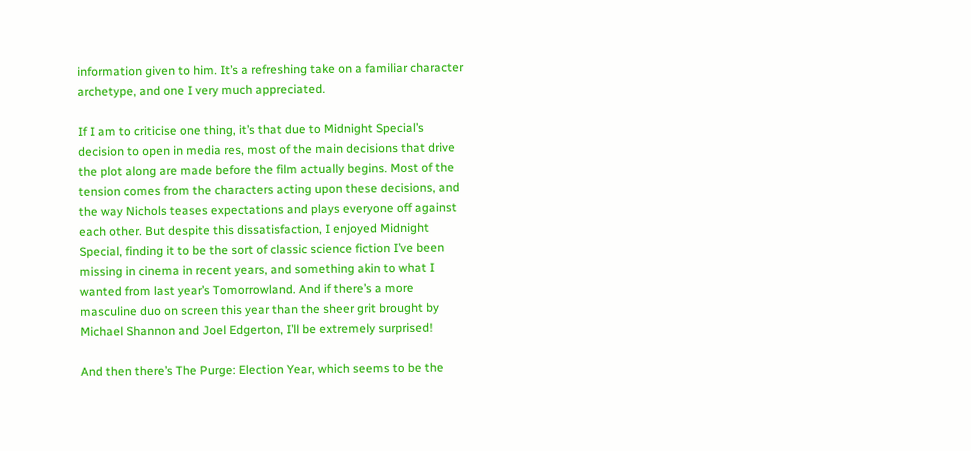information given to him. It’s a refreshing take on a familiar character archetype, and one I very much appreciated.

If I am to criticise one thing, it’s that due to Midnight Special’s decision to open in media res, most of the main decisions that drive the plot along are made before the film actually begins. Most of the tension comes from the characters acting upon these decisions, and the way Nichols teases expectations and plays everyone off against each other. But despite this dissatisfaction, I enjoyed Midnight Special, finding it to be the sort of classic science fiction I’ve been missing in cinema in recent years, and something akin to what I wanted from last year’s Tomorrowland. And if there’s a more masculine duo on screen this year than the sheer grit brought by Michael Shannon and Joel Edgerton, I’ll be extremely surprised!

And then there’s The Purge: Election Year, which seems to be the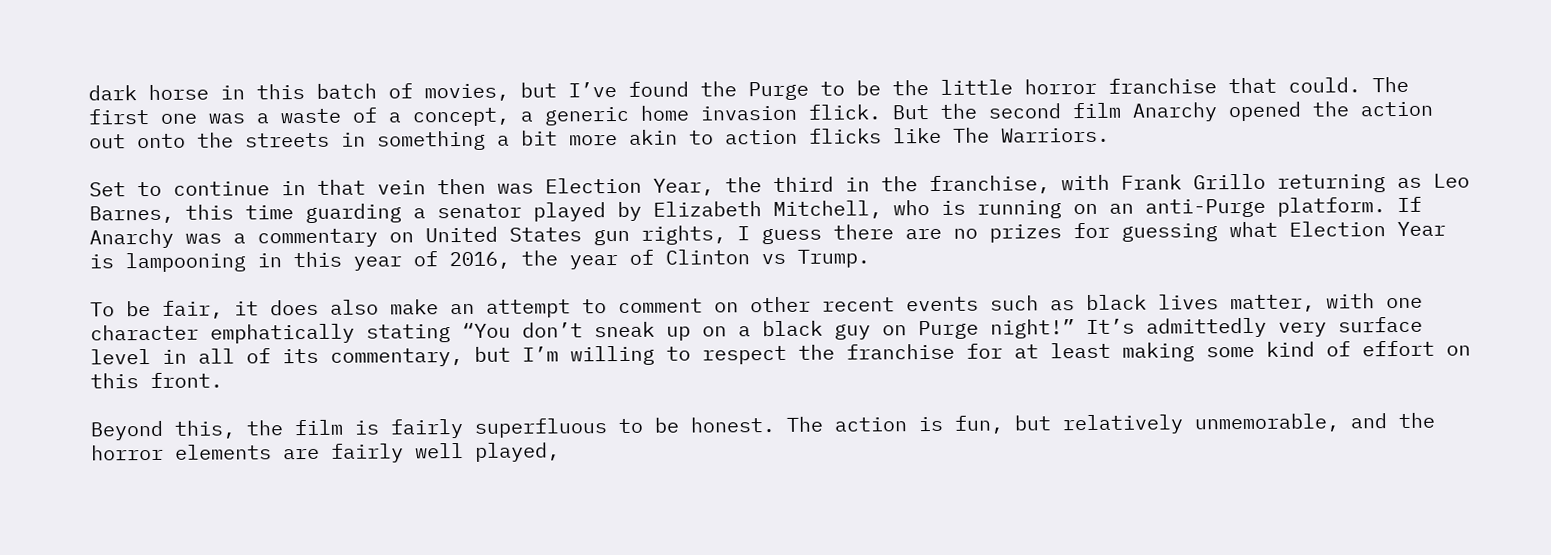dark horse in this batch of movies, but I’ve found the Purge to be the little horror franchise that could. The first one was a waste of a concept, a generic home invasion flick. But the second film Anarchy opened the action out onto the streets in something a bit more akin to action flicks like The Warriors.

Set to continue in that vein then was Election Year, the third in the franchise, with Frank Grillo returning as Leo Barnes, this time guarding a senator played by Elizabeth Mitchell, who is running on an anti-Purge platform. If Anarchy was a commentary on United States gun rights, I guess there are no prizes for guessing what Election Year is lampooning in this year of 2016, the year of Clinton vs Trump.

To be fair, it does also make an attempt to comment on other recent events such as black lives matter, with one character emphatically stating “You don’t sneak up on a black guy on Purge night!” It’s admittedly very surface level in all of its commentary, but I’m willing to respect the franchise for at least making some kind of effort on this front.

Beyond this, the film is fairly superfluous to be honest. The action is fun, but relatively unmemorable, and the horror elements are fairly well played,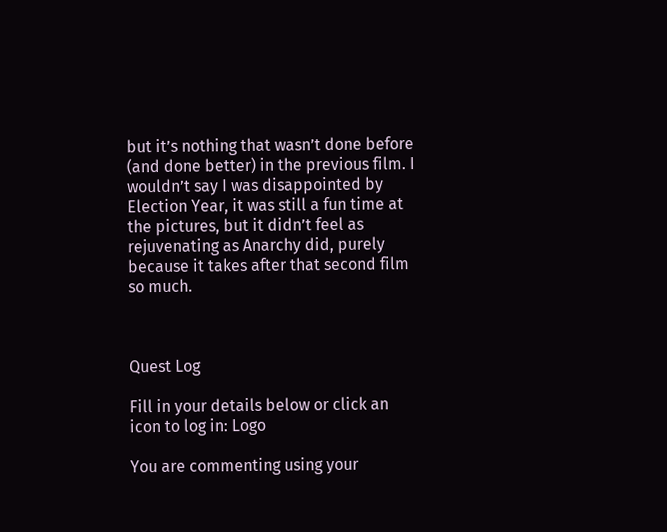but it’s nothing that wasn’t done before (and done better) in the previous film. I wouldn’t say I was disappointed by Election Year, it was still a fun time at the pictures, but it didn’t feel as rejuvenating as Anarchy did, purely because it takes after that second film so much.



Quest Log

Fill in your details below or click an icon to log in: Logo

You are commenting using your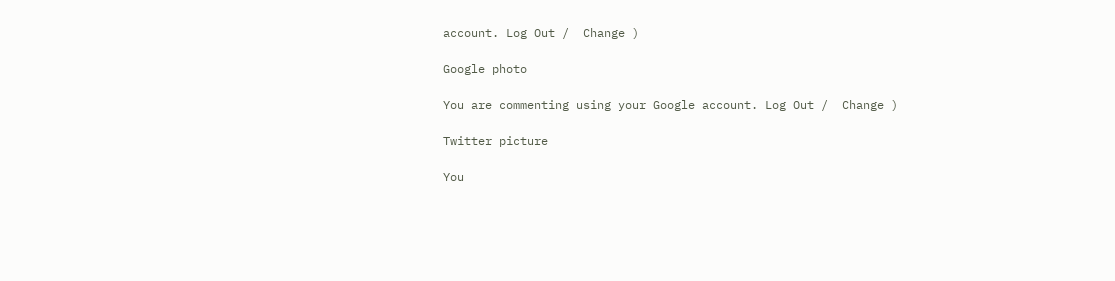account. Log Out /  Change )

Google photo

You are commenting using your Google account. Log Out /  Change )

Twitter picture

You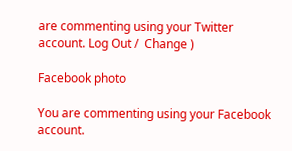are commenting using your Twitter account. Log Out /  Change )

Facebook photo

You are commenting using your Facebook account.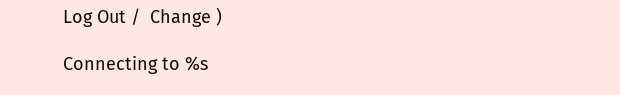Log Out /  Change )

Connecting to %s